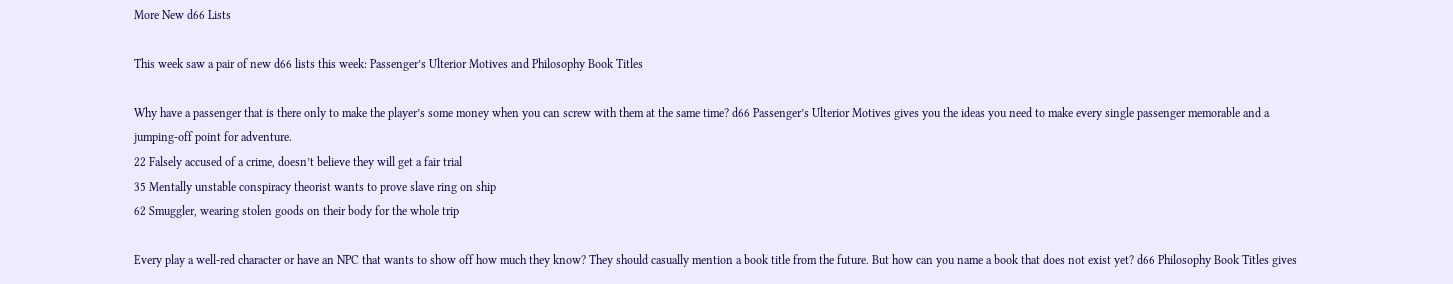More New d66 Lists

This week saw a pair of new d66 lists this week: Passenger’s Ulterior Motives and Philosophy Book Titles

Why have a passenger that is there only to make the player’s some money when you can screw with them at the same time? d66 Passenger’s Ulterior Motives gives you the ideas you need to make every single passenger memorable and a jumping-off point for adventure.
22 Falsely accused of a crime, doesn’t believe they will get a fair trial
35 Mentally unstable conspiracy theorist wants to prove slave ring on ship
62 Smuggler, wearing stolen goods on their body for the whole trip

Every play a well-red character or have an NPC that wants to show off how much they know? They should casually mention a book title from the future. But how can you name a book that does not exist yet? d66 Philosophy Book Titles gives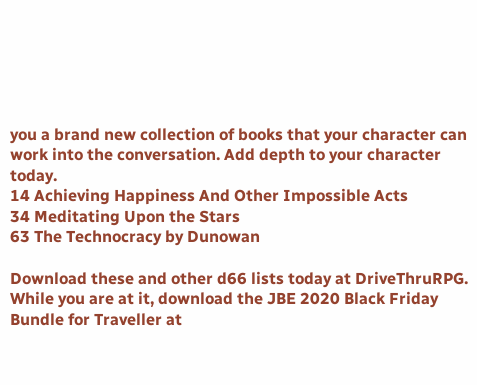you a brand new collection of books that your character can work into the conversation. Add depth to your character today.
14 Achieving Happiness And Other Impossible Acts
34 Meditating Upon the Stars
63 The Technocracy by Dunowan

Download these and other d66 lists today at DriveThruRPG. While you are at it, download the JBE 2020 Black Friday Bundle for Traveller at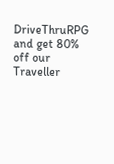DriveThruRPG and get 80% off our Traveller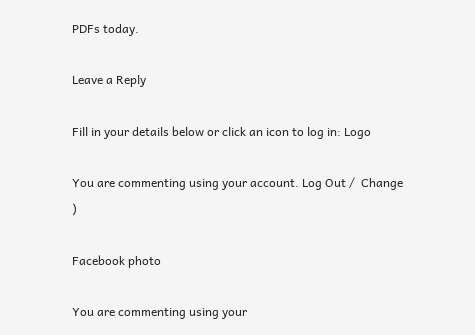PDFs today.

Leave a Reply

Fill in your details below or click an icon to log in: Logo

You are commenting using your account. Log Out /  Change )

Facebook photo

You are commenting using your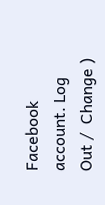Facebook account. Log Out /  Change )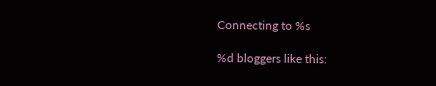Connecting to %s

%d bloggers like this: